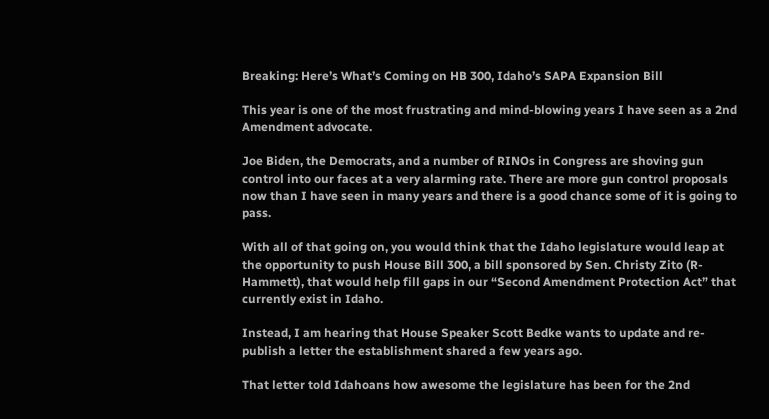Breaking: Here’s What’s Coming on HB 300, Idaho’s SAPA Expansion Bill

This year is one of the most frustrating and mind-blowing years I have seen as a 2nd Amendment advocate.

Joe Biden, the Democrats, and a number of RINOs in Congress are shoving gun control into our faces at a very alarming rate. There are more gun control proposals now than I have seen in many years and there is a good chance some of it is going to pass.

With all of that going on, you would think that the Idaho legislature would leap at the opportunity to push House Bill 300, a bill sponsored by Sen. Christy Zito (R-Hammett), that would help fill gaps in our “Second Amendment Protection Act” that currently exist in Idaho.

Instead, I am hearing that House Speaker Scott Bedke wants to update and re-publish a letter the establishment shared a few years ago.

That letter told Idahoans how awesome the legislature has been for the 2nd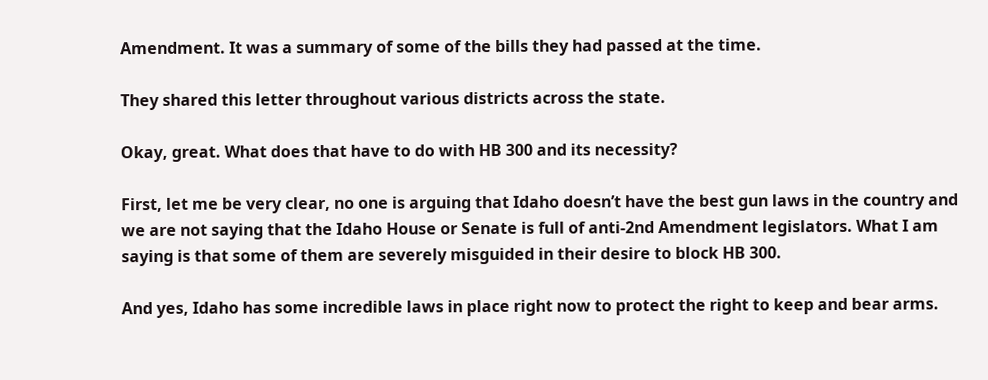Amendment. It was a summary of some of the bills they had passed at the time.

They shared this letter throughout various districts across the state.

Okay, great. What does that have to do with HB 300 and its necessity?

First, let me be very clear, no one is arguing that Idaho doesn’t have the best gun laws in the country and we are not saying that the Idaho House or Senate is full of anti-2nd Amendment legislators. What I am saying is that some of them are severely misguided in their desire to block HB 300.

And yes, Idaho has some incredible laws in place right now to protect the right to keep and bear arms.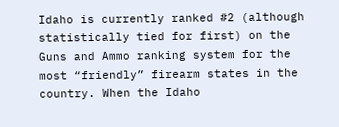Idaho is currently ranked #2 (although statistically tied for first) on the Guns and Ammo ranking system for the most “friendly” firearm states in the country. When the Idaho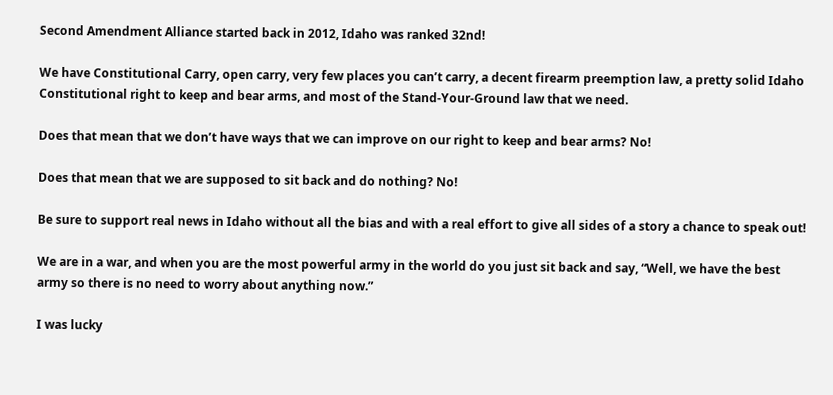Second Amendment Alliance started back in 2012, Idaho was ranked 32nd!

We have Constitutional Carry, open carry, very few places you can’t carry, a decent firearm preemption law, a pretty solid Idaho Constitutional right to keep and bear arms, and most of the Stand-Your-Ground law that we need.

Does that mean that we don’t have ways that we can improve on our right to keep and bear arms? No!

Does that mean that we are supposed to sit back and do nothing? No!

Be sure to support real news in Idaho without all the bias and with a real effort to give all sides of a story a chance to speak out!

We are in a war, and when you are the most powerful army in the world do you just sit back and say, “Well, we have the best army so there is no need to worry about anything now.”

I was lucky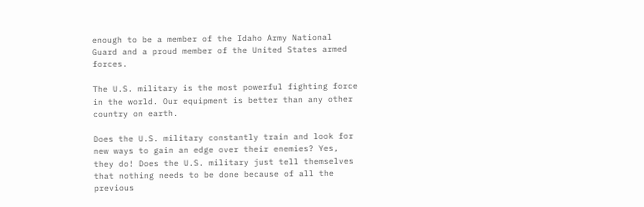enough to be a member of the Idaho Army National Guard and a proud member of the United States armed forces.

The U.S. military is the most powerful fighting force in the world. Our equipment is better than any other country on earth.

Does the U.S. military constantly train and look for new ways to gain an edge over their enemies? Yes, they do! Does the U.S. military just tell themselves that nothing needs to be done because of all the previous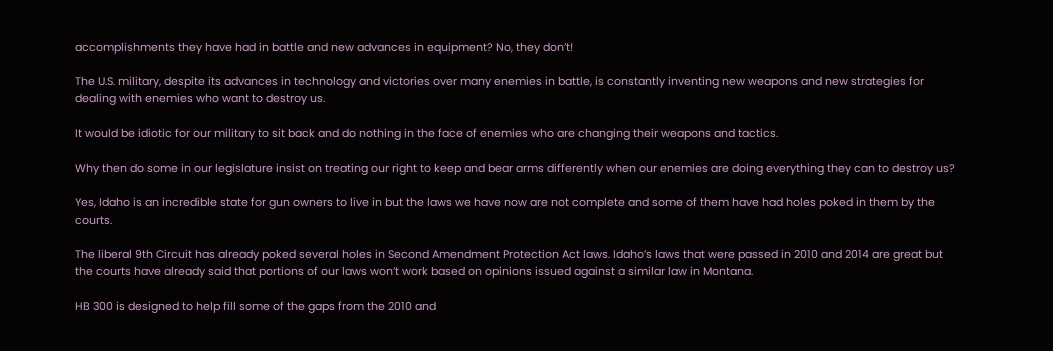accomplishments they have had in battle and new advances in equipment? No, they don’t!

The U.S. military, despite its advances in technology and victories over many enemies in battle, is constantly inventing new weapons and new strategies for dealing with enemies who want to destroy us.

It would be idiotic for our military to sit back and do nothing in the face of enemies who are changing their weapons and tactics.

Why then do some in our legislature insist on treating our right to keep and bear arms differently when our enemies are doing everything they can to destroy us?

Yes, Idaho is an incredible state for gun owners to live in but the laws we have now are not complete and some of them have had holes poked in them by the courts.

The liberal 9th Circuit has already poked several holes in Second Amendment Protection Act laws. Idaho’s laws that were passed in 2010 and 2014 are great but the courts have already said that portions of our laws won’t work based on opinions issued against a similar law in Montana.

HB 300 is designed to help fill some of the gaps from the 2010 and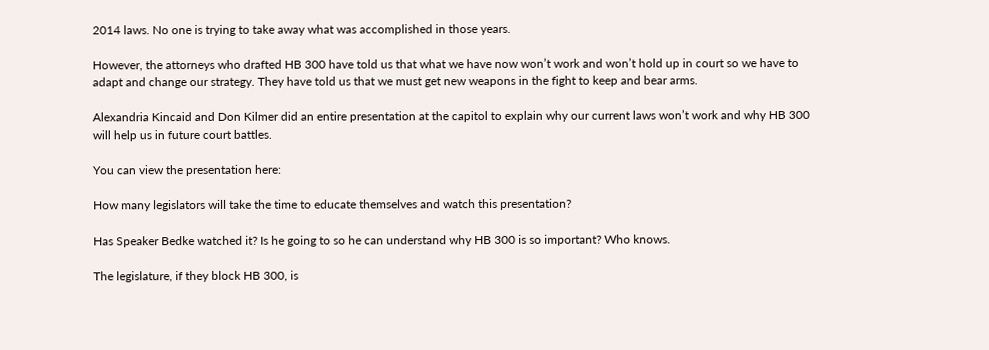2014 laws. No one is trying to take away what was accomplished in those years.

However, the attorneys who drafted HB 300 have told us that what we have now won’t work and won’t hold up in court so we have to adapt and change our strategy. They have told us that we must get new weapons in the fight to keep and bear arms.

Alexandria Kincaid and Don Kilmer did an entire presentation at the capitol to explain why our current laws won’t work and why HB 300 will help us in future court battles.

You can view the presentation here:

How many legislators will take the time to educate themselves and watch this presentation?

Has Speaker Bedke watched it? Is he going to so he can understand why HB 300 is so important? Who knows.

The legislature, if they block HB 300, is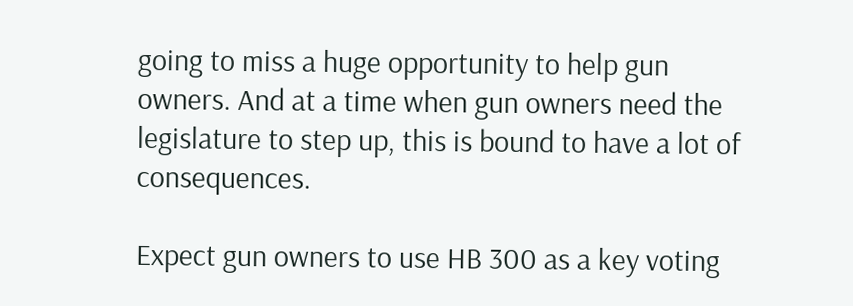going to miss a huge opportunity to help gun owners. And at a time when gun owners need the legislature to step up, this is bound to have a lot of consequences.

Expect gun owners to use HB 300 as a key voting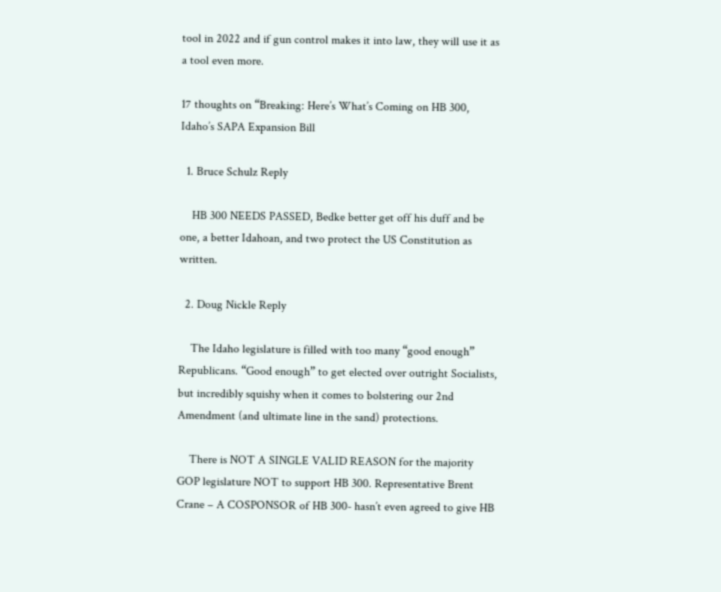tool in 2022 and if gun control makes it into law, they will use it as a tool even more.

17 thoughts on “Breaking: Here’s What’s Coming on HB 300, Idaho’s SAPA Expansion Bill

  1. Bruce Schulz Reply

    HB 300 NEEDS PASSED, Bedke better get off his duff and be one, a better Idahoan, and two protect the US Constitution as written.

  2. Doug Nickle Reply

    The Idaho legislature is filled with too many “good enough” Republicans. “Good enough” to get elected over outright Socialists, but incredibly squishy when it comes to bolstering our 2nd Amendment (and ultimate line in the sand) protections.

    There is NOT A SINGLE VALID REASON for the majority GOP legislature NOT to support HB 300. Representative Brent Crane – A COSPONSOR of HB 300- hasn’t even agreed to give HB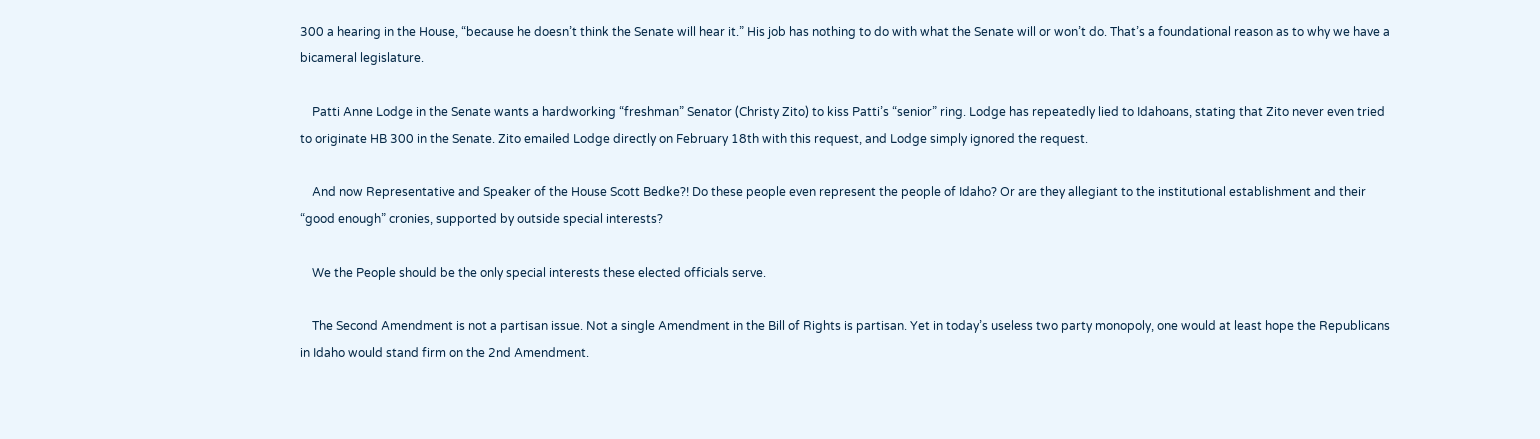300 a hearing in the House, “because he doesn’t think the Senate will hear it.” His job has nothing to do with what the Senate will or won’t do. That’s a foundational reason as to why we have a bicameral legislature.

    Patti Anne Lodge in the Senate wants a hardworking “freshman” Senator (Christy Zito) to kiss Patti’s “senior” ring. Lodge has repeatedly lied to Idahoans, stating that Zito never even tried to originate HB 300 in the Senate. Zito emailed Lodge directly on February 18th with this request, and Lodge simply ignored the request.

    And now Representative and Speaker of the House Scott Bedke?! Do these people even represent the people of Idaho? Or are they allegiant to the institutional establishment and their “good enough” cronies, supported by outside special interests?

    We the People should be the only special interests these elected officials serve.

    The Second Amendment is not a partisan issue. Not a single Amendment in the Bill of Rights is partisan. Yet in today’s useless two party monopoly, one would at least hope the Republicans in Idaho would stand firm on the 2nd Amendment.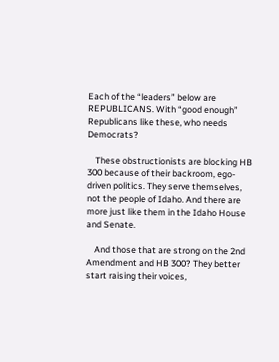Each of the “leaders” below are REPUBLICANS. With “good enough” Republicans like these, who needs Democrats?

    These obstructionists are blocking HB 300 because of their backroom, ego-driven politics. They serve themselves, not the people of Idaho. And there are more just like them in the Idaho House and Senate.

    And those that are strong on the 2nd Amendment and HB 300? They better start raising their voices,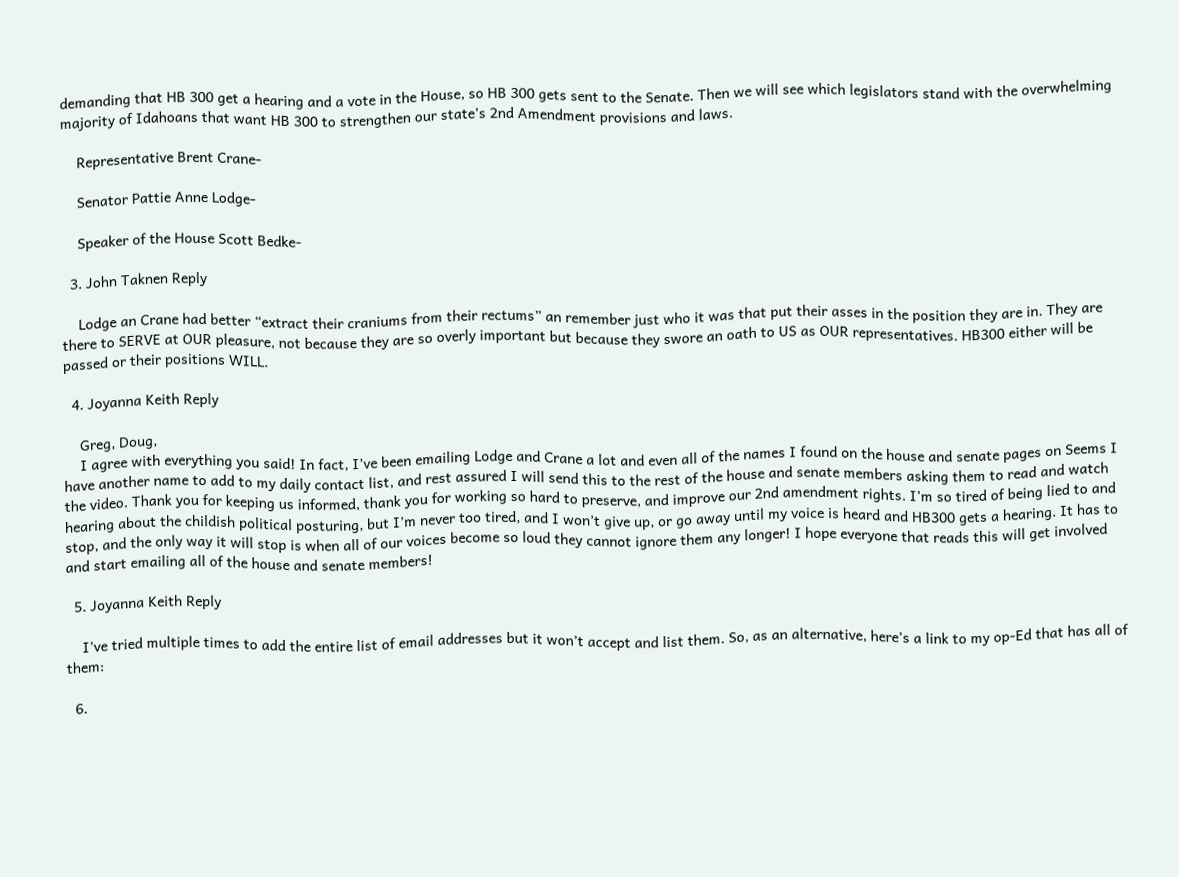demanding that HB 300 get a hearing and a vote in the House, so HB 300 gets sent to the Senate. Then we will see which legislators stand with the overwhelming majority of Idahoans that want HB 300 to strengthen our state’s 2nd Amendment provisions and laws.

    Representative Brent Crane-

    Senator Pattie Anne Lodge-

    Speaker of the House Scott Bedke-

  3. John Taknen Reply

    Lodge an Crane had better “extract their craniums from their rectums” an remember just who it was that put their asses in the position they are in. They are there to SERVE at OUR pleasure, not because they are so overly important but because they swore an oath to US as OUR representatives. HB300 either will be passed or their positions WILL.

  4. Joyanna Keith Reply

    Greg, Doug,
    I agree with everything you said! In fact, I’ve been emailing Lodge and Crane a lot and even all of the names I found on the house and senate pages on Seems I have another name to add to my daily contact list, and rest assured I will send this to the rest of the house and senate members asking them to read and watch the video. Thank you for keeping us informed, thank you for working so hard to preserve, and improve our 2nd amendment rights. I’m so tired of being lied to and hearing about the childish political posturing, but I’m never too tired, and I won’t give up, or go away until my voice is heard and HB300 gets a hearing. It has to stop, and the only way it will stop is when all of our voices become so loud they cannot ignore them any longer! I hope everyone that reads this will get involved and start emailing all of the house and senate members!

  5. Joyanna Keith Reply

    I’ve tried multiple times to add the entire list of email addresses but it won’t accept and list them. So, as an alternative, here’s a link to my op-Ed that has all of them:

  6.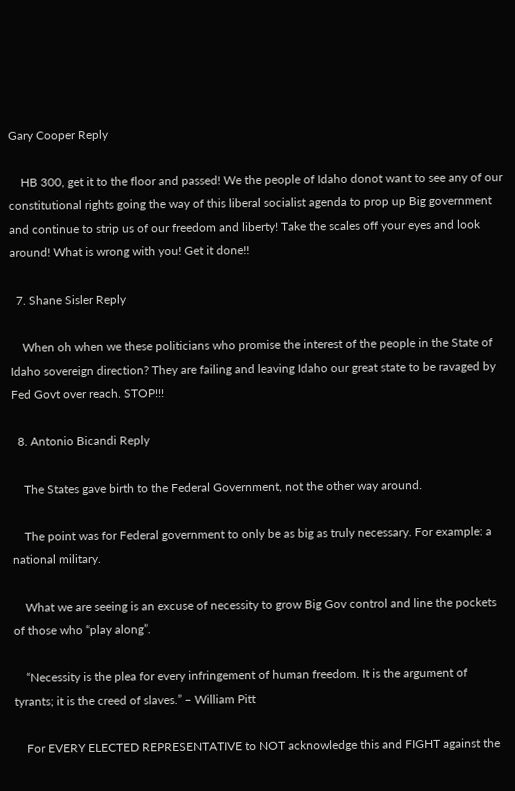Gary Cooper Reply

    HB 300, get it to the floor and passed! We the people of Idaho donot want to see any of our constitutional rights going the way of this liberal socialist agenda to prop up Big government and continue to strip us of our freedom and liberty! Take the scales off your eyes and look around! What is wrong with you! Get it done!!

  7. Shane Sisler Reply

    When oh when we these politicians who promise the interest of the people in the State of Idaho sovereign direction? They are failing and leaving Idaho our great state to be ravaged by Fed Govt over reach. STOP!!!

  8. Antonio Bicandi Reply

    The States gave birth to the Federal Government, not the other way around.

    The point was for Federal government to only be as big as truly necessary. For example: a national military.

    What we are seeing is an excuse of necessity to grow Big Gov control and line the pockets of those who “play along”.

    “Necessity is the plea for every infringement of human freedom. It is the argument of tyrants; it is the creed of slaves.” – William Pitt

    For EVERY ELECTED REPRESENTATIVE to NOT acknowledge this and FIGHT against the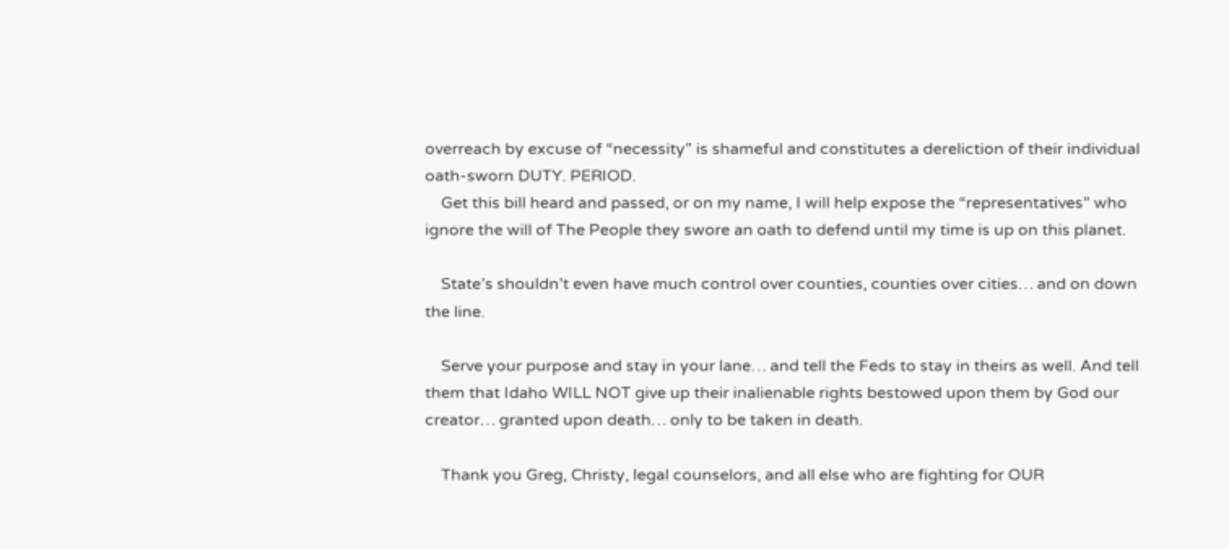overreach by excuse of “necessity” is shameful and constitutes a dereliction of their individual oath-sworn DUTY. PERIOD.
    Get this bill heard and passed, or on my name, I will help expose the “representatives” who ignore the will of The People they swore an oath to defend until my time is up on this planet.

    State’s shouldn’t even have much control over counties, counties over cities… and on down the line.

    Serve your purpose and stay in your lane… and tell the Feds to stay in theirs as well. And tell them that Idaho WILL NOT give up their inalienable rights bestowed upon them by God our creator… granted upon death… only to be taken in death.

    Thank you Greg, Christy, legal counselors, and all else who are fighting for OUR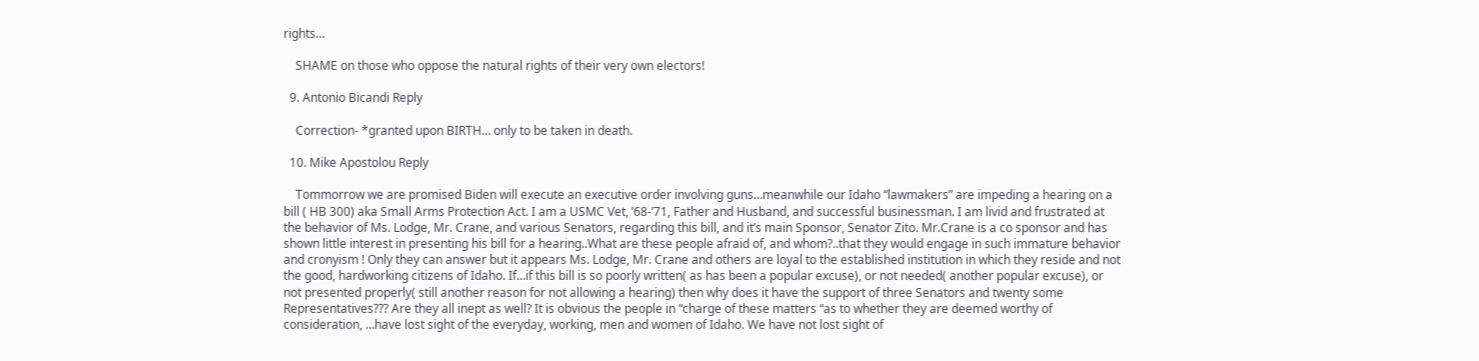rights…

    SHAME on those who oppose the natural rights of their very own electors!

  9. Antonio Bicandi Reply

    Correction- *granted upon BIRTH… only to be taken in death.

  10. Mike Apostolou Reply

    Tommorrow we are promised Biden will execute an executive order involving guns…meanwhile our Idaho “lawmakers” are impeding a hearing on a bill ( HB 300) aka Small Arms Protection Act. I am a USMC Vet, ’68-’71, Father and Husband, and successful businessman. I am livid and frustrated at the behavior of Ms. Lodge, Mr. Crane, and various Senators, regarding this bill, and it’s main Sponsor, Senator Zito. Mr.Crane is a co sponsor and has shown little interest in presenting his bill for a hearing..What are these people afraid of, and whom?..that they would engage in such immature behavior and cronyism ! Only they can answer but it appears Ms. Lodge, Mr. Crane and others are loyal to the established institution in which they reside and not the good, hardworking citizens of Idaho. If…if this bill is so poorly written( as has been a popular excuse), or not needed( another popular excuse), or not presented properly( still another reason for not allowing a hearing) then why does it have the support of three Senators and twenty some Representatives??? Are they all inept as well? It is obvious the people in “charge of these matters “as to whether they are deemed worthy of consideration, …have lost sight of the everyday, working, men and women of Idaho. We have not lost sight of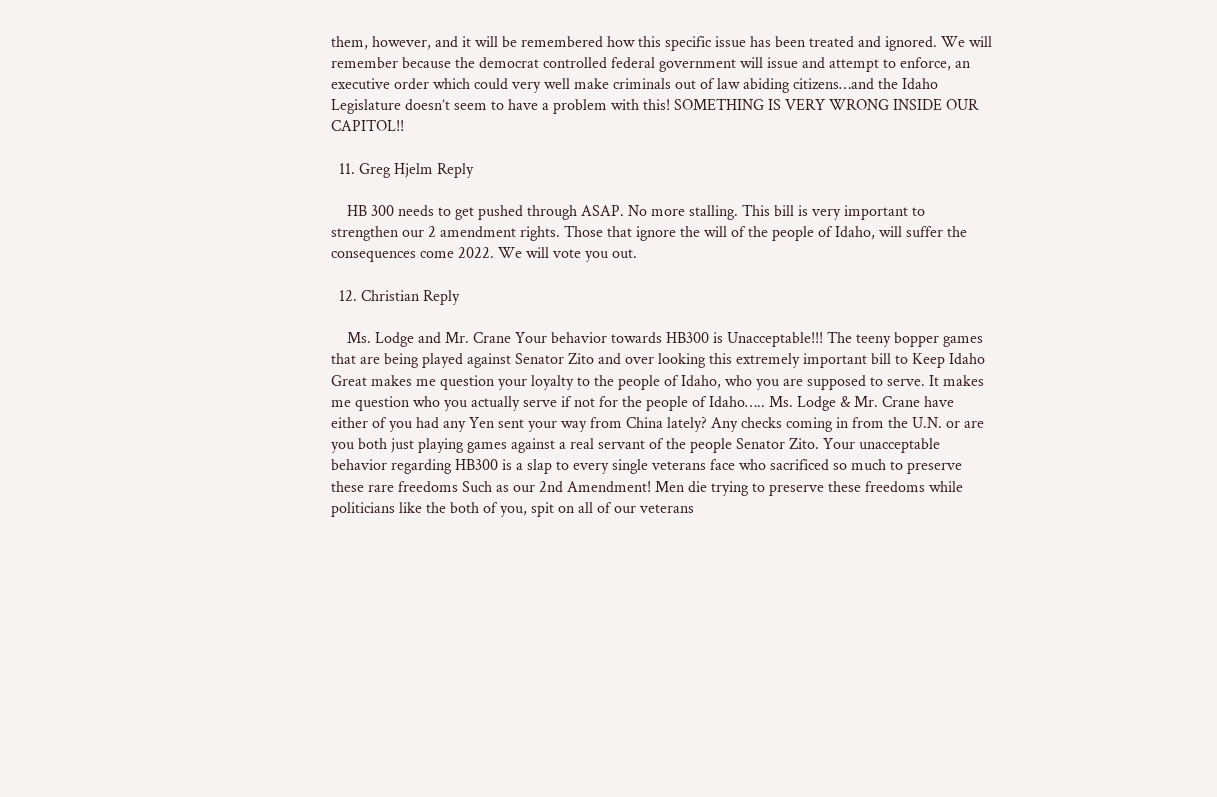them, however, and it will be remembered how this specific issue has been treated and ignored. We will remember because the democrat controlled federal government will issue and attempt to enforce, an executive order which could very well make criminals out of law abiding citizens…and the Idaho Legislature doesn’t seem to have a problem with this! SOMETHING IS VERY WRONG INSIDE OUR CAPITOL!!

  11. Greg Hjelm Reply

    HB 300 needs to get pushed through ASAP. No more stalling. This bill is very important to strengthen our 2 amendment rights. Those that ignore the will of the people of Idaho, will suffer the consequences come 2022. We will vote you out.

  12. Christian Reply

    Ms. Lodge and Mr. Crane Your behavior towards HB300 is Unacceptable!!! The teeny bopper games that are being played against Senator Zito and over looking this extremely important bill to Keep Idaho Great makes me question your loyalty to the people of Idaho, who you are supposed to serve. It makes me question who you actually serve if not for the people of Idaho….. Ms. Lodge & Mr. Crane have either of you had any Yen sent your way from China lately? Any checks coming in from the U.N. or are you both just playing games against a real servant of the people Senator Zito. Your unacceptable behavior regarding HB300 is a slap to every single veterans face who sacrificed so much to preserve these rare freedoms Such as our 2nd Amendment! Men die trying to preserve these freedoms while politicians like the both of you, spit on all of our veterans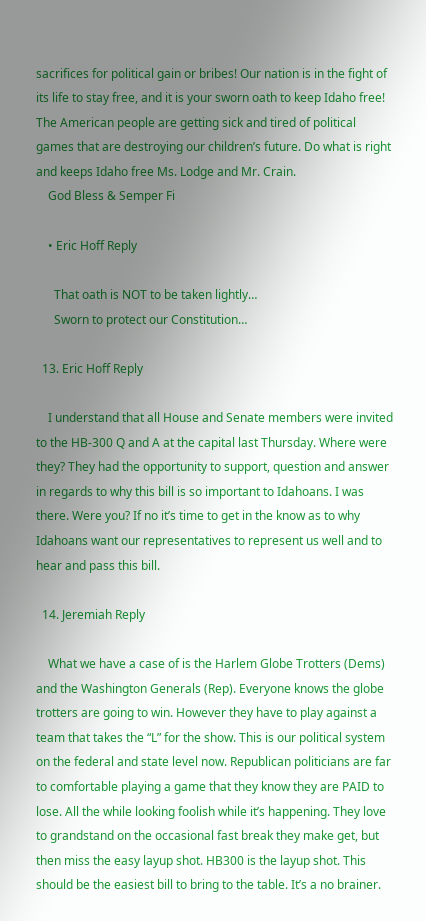sacrifices for political gain or bribes! Our nation is in the fight of its life to stay free, and it is your sworn oath to keep Idaho free! The American people are getting sick and tired of political games that are destroying our children’s future. Do what is right and keeps Idaho free Ms. Lodge and Mr. Crain.
    God Bless & Semper Fi

    • Eric Hoff Reply

      That oath is NOT to be taken lightly…
      Sworn to protect our Constitution…

  13. Eric Hoff Reply

    I understand that all House and Senate members were invited to the HB-300 Q and A at the capital last Thursday. Where were they? They had the opportunity to support, question and answer in regards to why this bill is so important to Idahoans. I was there. Were you? If no it’s time to get in the know as to why Idahoans want our representatives to represent us well and to hear and pass this bill.

  14. Jeremiah Reply

    What we have a case of is the Harlem Globe Trotters (Dems) and the Washington Generals (Rep). Everyone knows the globe trotters are going to win. However they have to play against a team that takes the “L” for the show. This is our political system on the federal and state level now. Republican politicians are far to comfortable playing a game that they know they are PAID to lose. All the while looking foolish while it’s happening. They love to grandstand on the occasional fast break they make get, but then miss the easy layup shot. HB300 is the layup shot. This should be the easiest bill to bring to the table. It’s a no brainer.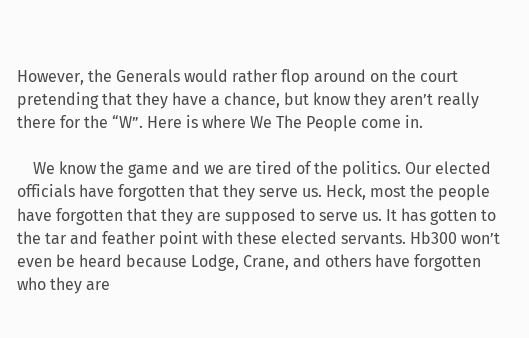However, the Generals would rather flop around on the court pretending that they have a chance, but know they aren’t really there for the “W”. Here is where We The People come in.

    We know the game and we are tired of the politics. Our elected officials have forgotten that they serve us. Heck, most the people have forgotten that they are supposed to serve us. It has gotten to the tar and feather point with these elected servants. Hb300 won’t even be heard because Lodge, Crane, and others have forgotten who they are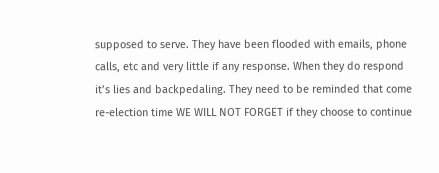supposed to serve. They have been flooded with emails, phone calls, etc and very little if any response. When they do respond it’s lies and backpedaling. They need to be reminded that come re-election time WE WILL NOT FORGET if they choose to continue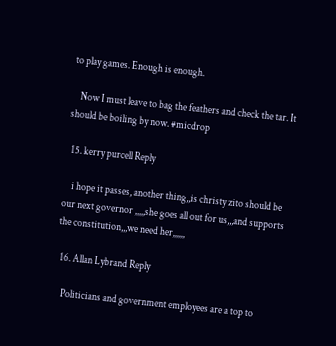to play games. Enough is enough.

    Now I must leave to bag the feathers and check the tar. It should be boiling by now. #micdrop

  15. kerry purcell Reply

    i hope it passes, another thing,,is christy zito should be our next governor ,,,,,she goes all out for us,,,and supports the constitution,,,we need her,,,,,,

  16. Allan Lybrand Reply

    Politicians and government employees are a top to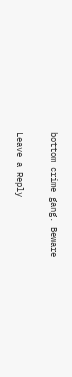bottom crime gang. Beware

Leave a Reply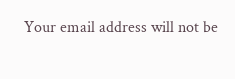Your email address will not be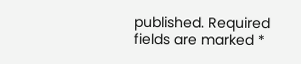published. Required fields are marked *